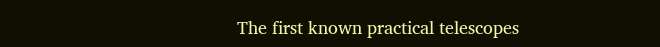The first known practical telescopes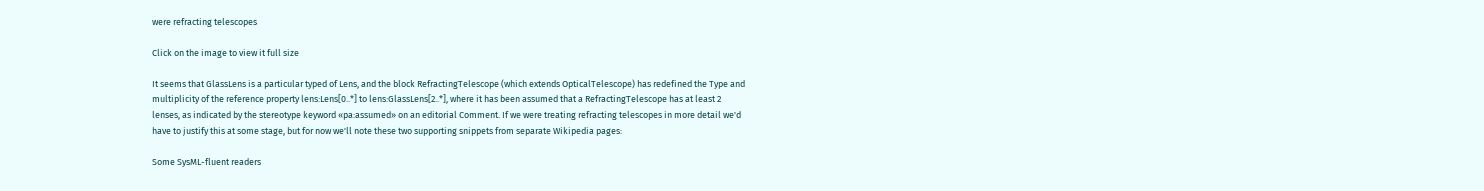were refracting telescopes

Click on the image to view it full size

It seems that GlassLens is a particular typed of Lens, and the block RefractingTelescope (which extends OpticalTelescope) has redefined the Type and multiplicity of the reference property lens:Lens[0..*] to lens:GlassLens[2..*], where it has been assumed that a RefractingTelescope has at least 2 lenses, as indicated by the stereotype keyword «pa:assumed» on an editorial Comment. If we were treating refracting telescopes in more detail we'd have to justify this at some stage, but for now we'll note these two supporting snippets from separate Wikipedia pages:

Some SysML-fluent readers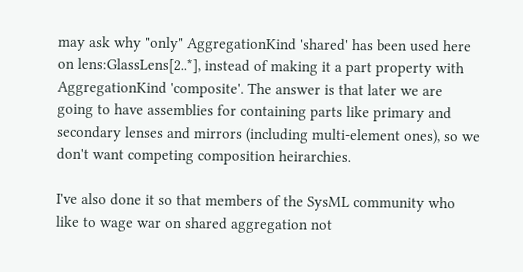may ask why "only" AggregationKind 'shared' has been used here on lens:GlassLens[2..*], instead of making it a part property with AggregationKind 'composite'. The answer is that later we are going to have assemblies for containing parts like primary and secondary lenses and mirrors (including multi-element ones), so we don't want competing composition heirarchies.

I've also done it so that members of the SysML community who like to wage war on shared aggregation not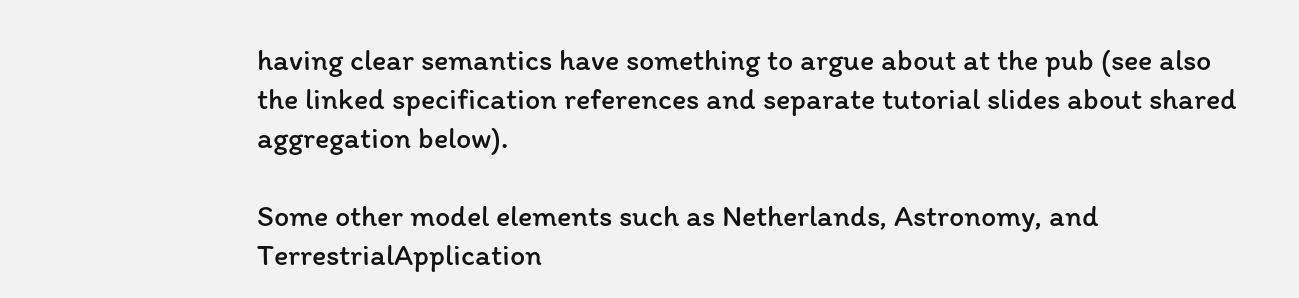having clear semantics have something to argue about at the pub (see also the linked specification references and separate tutorial slides about shared aggregation below).

Some other model elements such as Netherlands, Astronomy, and TerrestrialApplication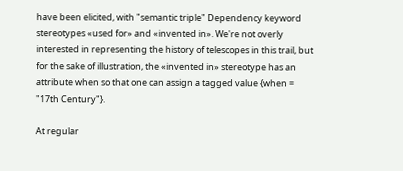have been elicited, with "semantic triple" Dependency keyword stereotypes «used for» and «invented in». We're not overly interested in representing the history of telescopes in this trail, but for the sake of illustration, the «invented in» stereotype has an attribute when so that one can assign a tagged value {when = "17th Century"}.

At regular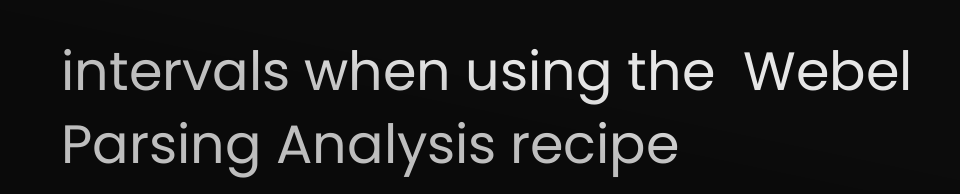intervals when using the  Webel Parsing Analysis recipe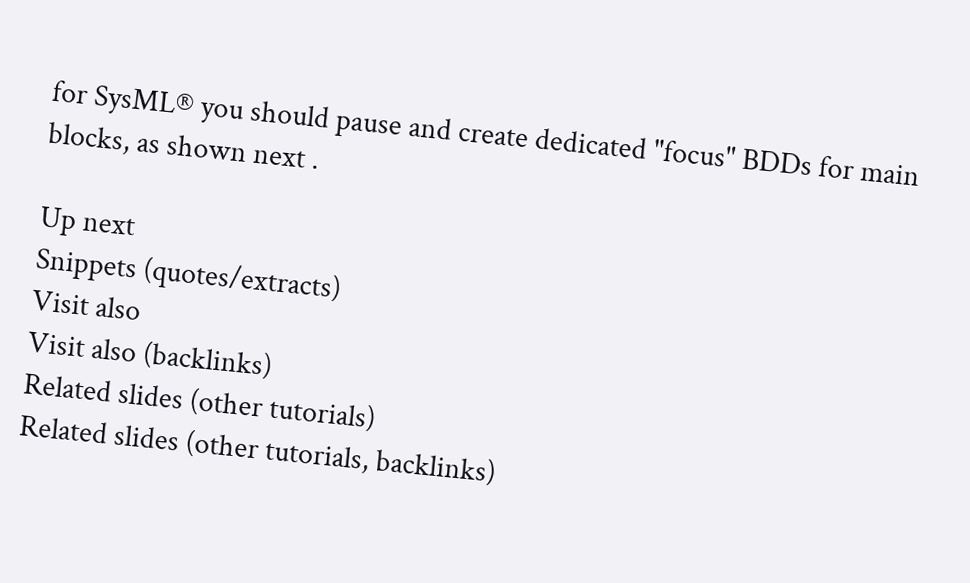for SysML® you should pause and create dedicated "focus" BDDs for main blocks, as shown next .

Up next
Snippets (quotes/extracts)
Visit also
Visit also (backlinks)
Related slides (other tutorials)
Related slides (other tutorials, backlinks)